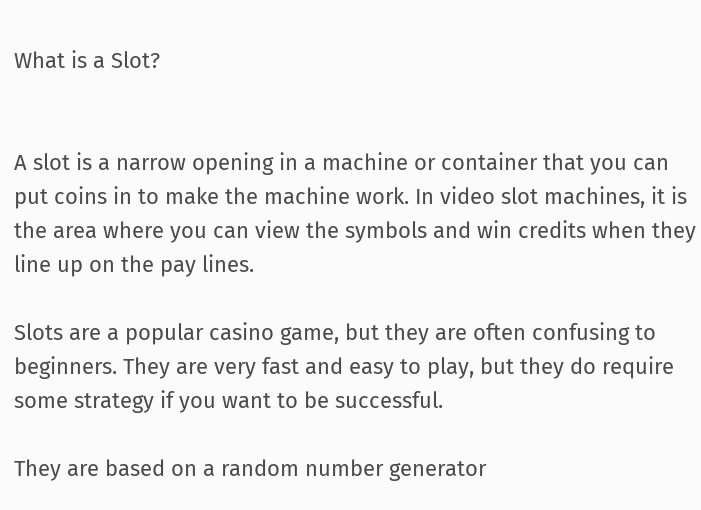What is a Slot?


A slot is a narrow opening in a machine or container that you can put coins in to make the machine work. In video slot machines, it is the area where you can view the symbols and win credits when they line up on the pay lines.

Slots are a popular casino game, but they are often confusing to beginners. They are very fast and easy to play, but they do require some strategy if you want to be successful.

They are based on a random number generator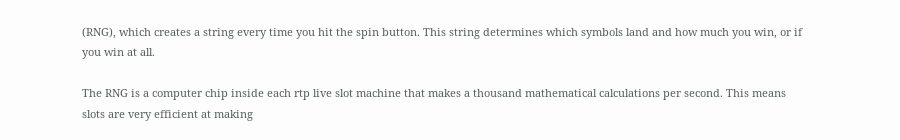(RNG), which creates a string every time you hit the spin button. This string determines which symbols land and how much you win, or if you win at all.

The RNG is a computer chip inside each rtp live slot machine that makes a thousand mathematical calculations per second. This means slots are very efficient at making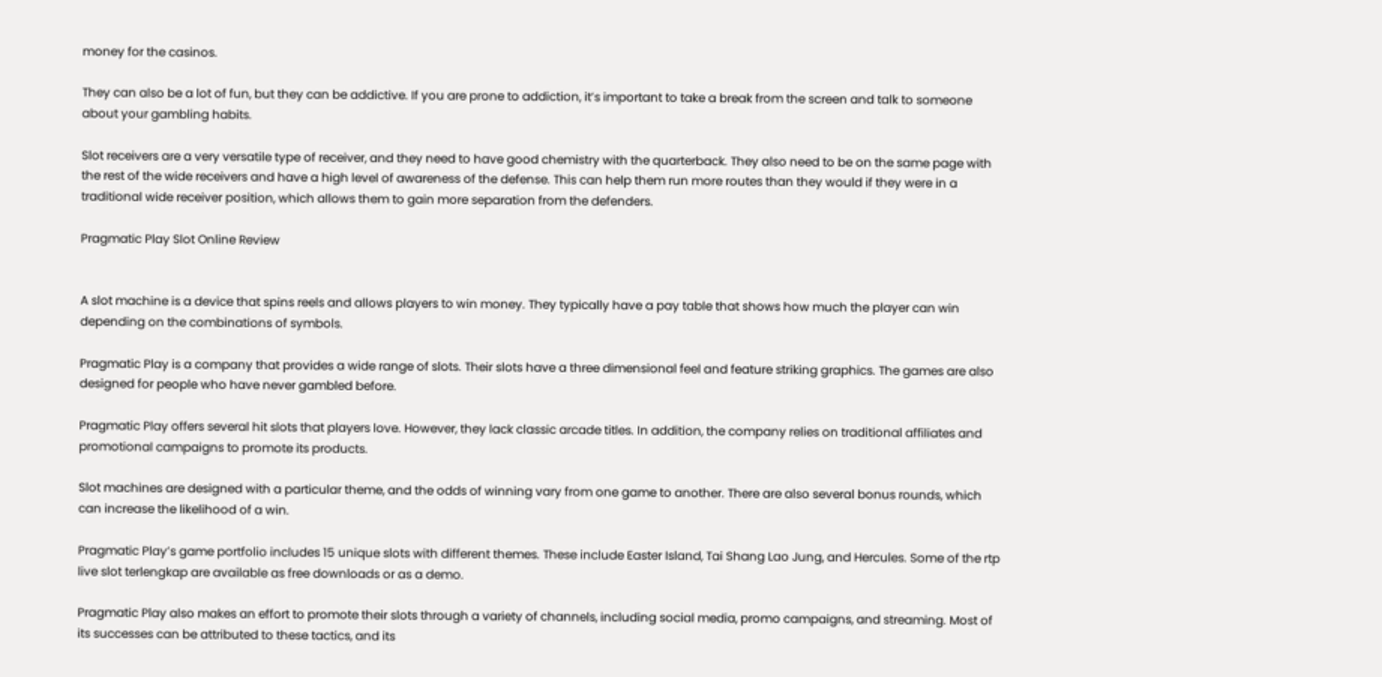money for the casinos.

They can also be a lot of fun, but they can be addictive. If you are prone to addiction, it’s important to take a break from the screen and talk to someone about your gambling habits.

Slot receivers are a very versatile type of receiver, and they need to have good chemistry with the quarterback. They also need to be on the same page with the rest of the wide receivers and have a high level of awareness of the defense. This can help them run more routes than they would if they were in a traditional wide receiver position, which allows them to gain more separation from the defenders.

Pragmatic Play Slot Online Review


A slot machine is a device that spins reels and allows players to win money. They typically have a pay table that shows how much the player can win depending on the combinations of symbols.

Pragmatic Play is a company that provides a wide range of slots. Their slots have a three dimensional feel and feature striking graphics. The games are also designed for people who have never gambled before.

Pragmatic Play offers several hit slots that players love. However, they lack classic arcade titles. In addition, the company relies on traditional affiliates and promotional campaigns to promote its products.

Slot machines are designed with a particular theme, and the odds of winning vary from one game to another. There are also several bonus rounds, which can increase the likelihood of a win.

Pragmatic Play’s game portfolio includes 15 unique slots with different themes. These include Easter Island, Tai Shang Lao Jung, and Hercules. Some of the rtp live slot terlengkap are available as free downloads or as a demo.

Pragmatic Play also makes an effort to promote their slots through a variety of channels, including social media, promo campaigns, and streaming. Most of its successes can be attributed to these tactics, and its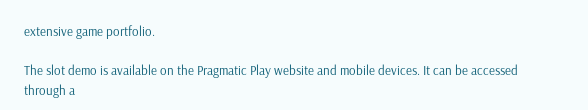extensive game portfolio.

The slot demo is available on the Pragmatic Play website and mobile devices. It can be accessed through a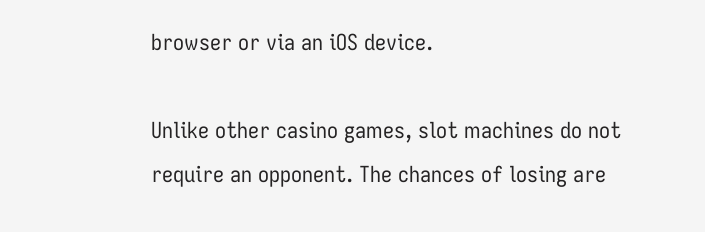browser or via an iOS device.

Unlike other casino games, slot machines do not require an opponent. The chances of losing are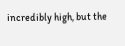incredibly high, but the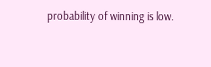probability of winning is low.